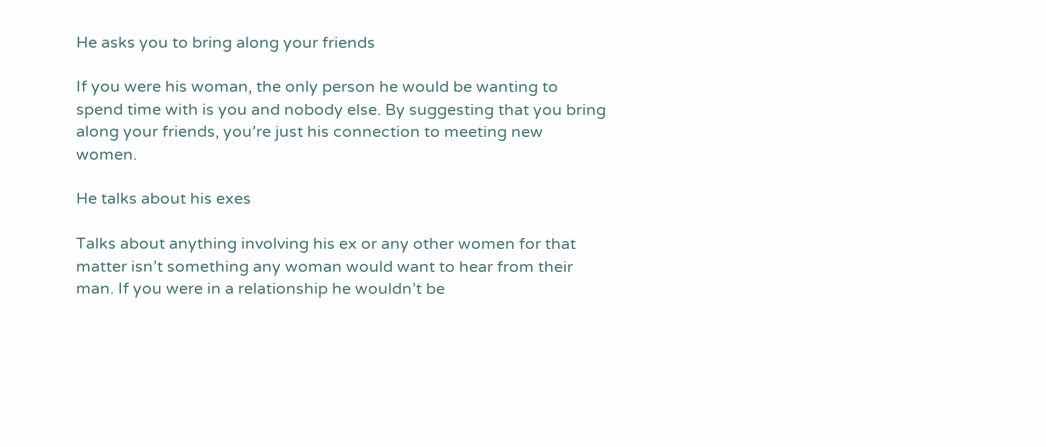He asks you to bring along your friends

If you were his woman, the only person he would be wanting to spend time with is you and nobody else. By suggesting that you bring along your friends, you’re just his connection to meeting new women.

He talks about his exes

Talks about anything involving his ex or any other women for that matter isn’t something any woman would want to hear from their man. If you were in a relationship he wouldn’t be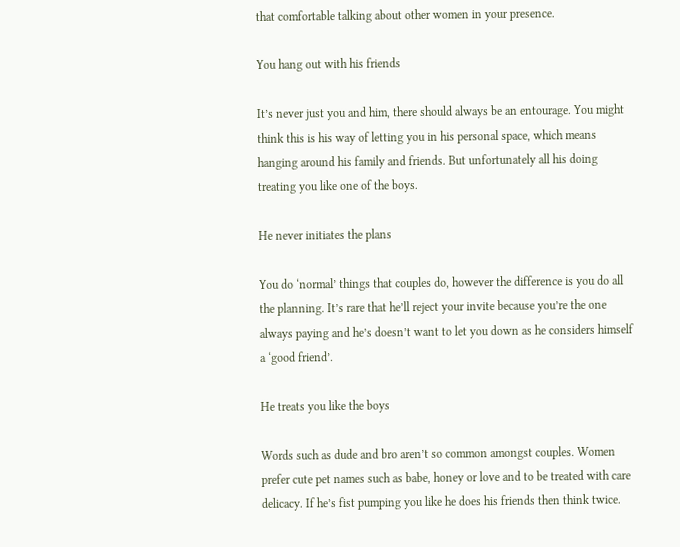that comfortable talking about other women in your presence.

You hang out with his friends

It’s never just you and him, there should always be an entourage. You might think this is his way of letting you in his personal space, which means hanging around his family and friends. But unfortunately all his doing treating you like one of the boys.

He never initiates the plans

You do ‘normal’ things that couples do, however the difference is you do all the planning. It’s rare that he’ll reject your invite because you’re the one always paying and he’s doesn’t want to let you down as he considers himself a ‘good friend’.

He treats you like the boys

Words such as dude and bro aren’t so common amongst couples. Women prefer cute pet names such as babe, honey or love and to be treated with care delicacy. If he’s fist pumping you like he does his friends then think twice.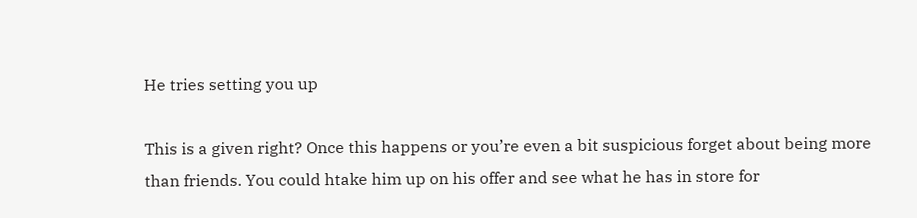He tries setting you up

This is a given right? Once this happens or you’re even a bit suspicious forget about being more than friends. You could htake him up on his offer and see what he has in store for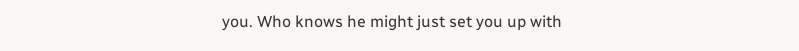you. Who knows he might just set you up with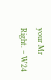your Mr Right. – W24